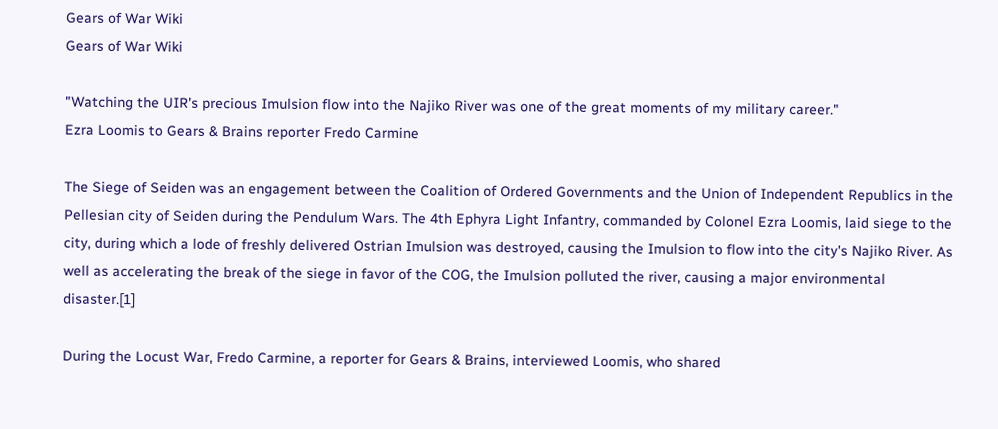Gears of War Wiki
Gears of War Wiki

"Watching the UIR's precious Imulsion flow into the Najiko River was one of the great moments of my military career."
Ezra Loomis to Gears & Brains reporter Fredo Carmine

The Siege of Seiden was an engagement between the Coalition of Ordered Governments and the Union of Independent Republics in the Pellesian city of Seiden during the Pendulum Wars. The 4th Ephyra Light Infantry, commanded by Colonel Ezra Loomis, laid siege to the city, during which a lode of freshly delivered Ostrian Imulsion was destroyed, causing the Imulsion to flow into the city's Najiko River. As well as accelerating the break of the siege in favor of the COG, the Imulsion polluted the river, causing a major environmental disaster.[1]

During the Locust War, Fredo Carmine, a reporter for Gears & Brains, interviewed Loomis, who shared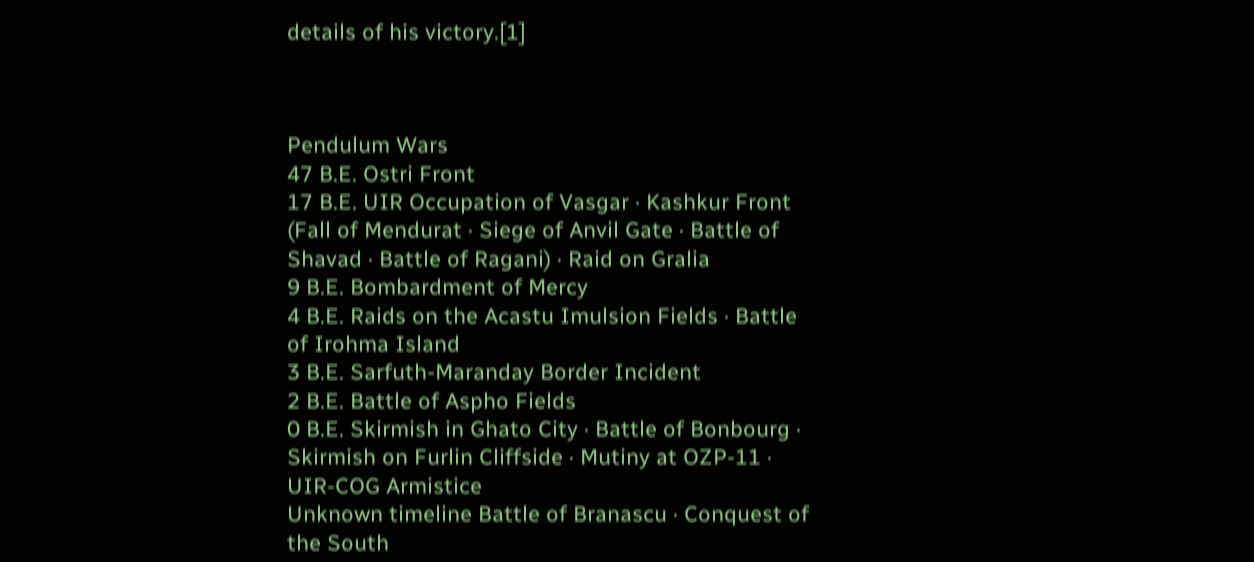details of his victory.[1]



Pendulum Wars
47 B.E. Ostri Front
17 B.E. UIR Occupation of Vasgar · Kashkur Front (Fall of Mendurat · Siege of Anvil Gate · Battle of Shavad · Battle of Ragani) · Raid on Gralia
9 B.E. Bombardment of Mercy
4 B.E. Raids on the Acastu Imulsion Fields · Battle of Irohma Island
3 B.E. Sarfuth-Maranday Border Incident
2 B.E. Battle of Aspho Fields
0 B.E. Skirmish in Ghato City · Battle of Bonbourg · Skirmish on Furlin Cliffside · Mutiny at OZP-11 · UIR-COG Armistice
Unknown timeline Battle of Branascu · Conquest of the South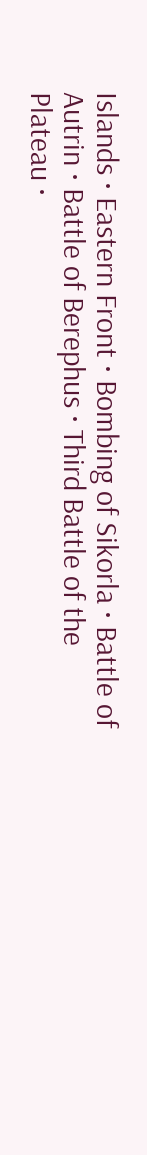Islands · Eastern Front · Bombing of Sikorla · Battle of Autrin · Battle of Berephus · Third Battle of the Plateau ·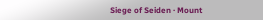Siege of Seiden · Mount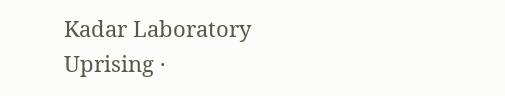Kadar Laboratory Uprising ·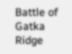Battle of Gatka Ridge